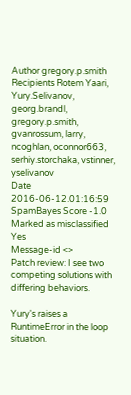Author gregory.p.smith
Recipients Rotem Yaari, Yury.Selivanov, georg.brandl, gregory.p.smith, gvanrossum, larry, ncoghlan, oconnor663, serhiy.storchaka, vstinner, yselivanov
Date 2016-06-12.01:16:59
SpamBayes Score -1.0
Marked as misclassified Yes
Message-id <>
Patch review: I see two competing solutions with differing behaviors.

Yury's raises a RuntimeError in the loop situation.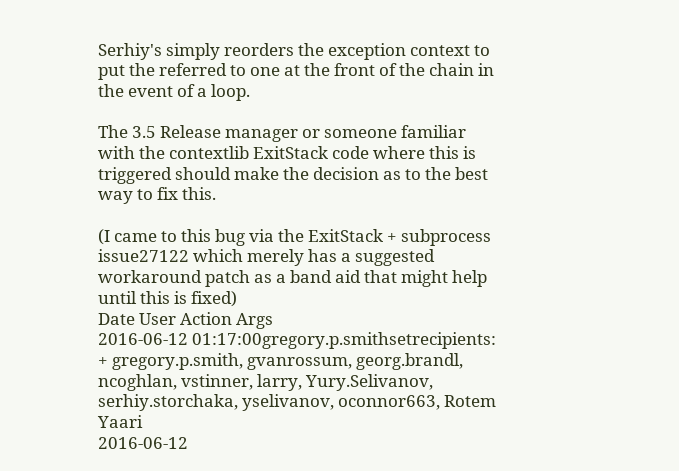Serhiy's simply reorders the exception context to put the referred to one at the front of the chain in the event of a loop.

The 3.5 Release manager or someone familiar with the contextlib ExitStack code where this is triggered should make the decision as to the best way to fix this.

(I came to this bug via the ExitStack + subprocess issue27122 which merely has a suggested workaround patch as a band aid that might help until this is fixed)
Date User Action Args
2016-06-12 01:17:00gregory.p.smithsetrecipients: + gregory.p.smith, gvanrossum, georg.brandl, ncoghlan, vstinner, larry, Yury.Selivanov, serhiy.storchaka, yselivanov, oconnor663, Rotem Yaari
2016-06-12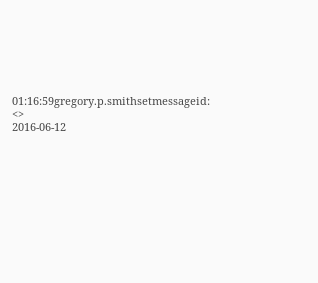01:16:59gregory.p.smithsetmessageid: <>
2016-06-12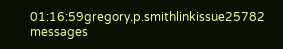01:16:59gregory.p.smithlinkissue25782 messages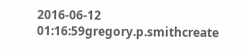2016-06-12 01:16:59gregory.p.smithcreate